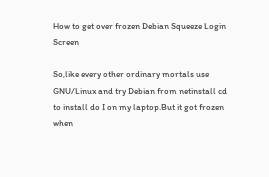How to get over frozen Debian Squeeze Login Screen

So,like every other ordinary mortals use GNU/Linux and try Debian from netinstall cd to install do I on my laptop.But it got frozen when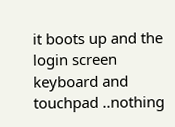it boots up and the login screen keyboard and touchpad ..nothing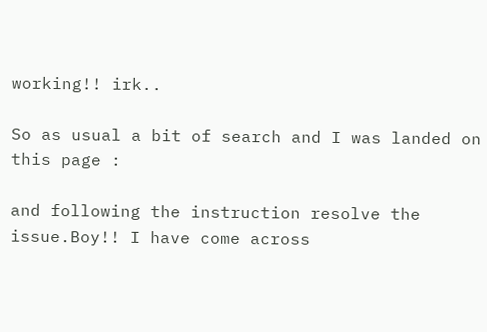working!! irk..

So as usual a bit of search and I was landed on this page :

and following the instruction resolve the issue.Boy!! I have come across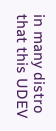in many distro that this UDEV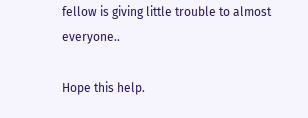fellow is giving little trouble to almost everyone..

Hope this help.